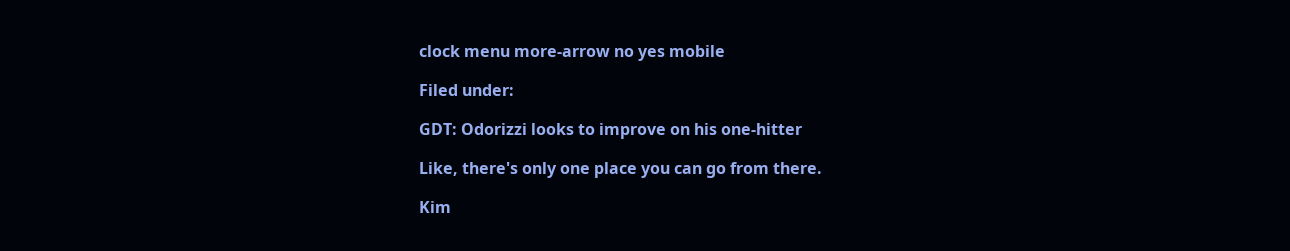clock menu more-arrow no yes mobile

Filed under:

GDT: Odorizzi looks to improve on his one-hitter

Like, there's only one place you can go from there.

Kim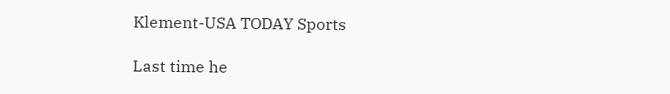Klement-USA TODAY Sports

Last time he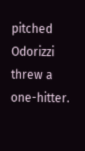pitched Odorizzi threw a one-hitter.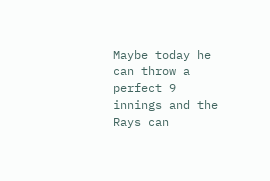Maybe today he can throw a perfect 9 innings and the Rays can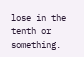lose in the tenth or something.